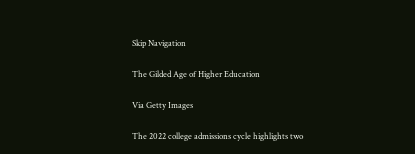Skip Navigation

The Gilded Age of Higher Education

Via Getty Images

The 2022 college admissions cycle highlights two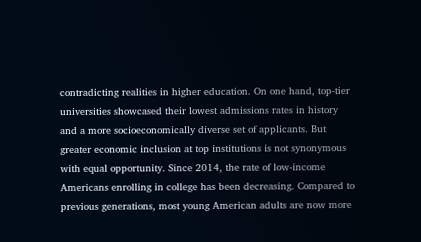contradicting realities in higher education. On one hand, top-tier universities showcased their lowest admissions rates in history and a more socioeconomically diverse set of applicants. But greater economic inclusion at top institutions is not synonymous with equal opportunity. Since 2014, the rate of low-income Americans enrolling in college has been decreasing. Compared to previous generations, most young American adults are now more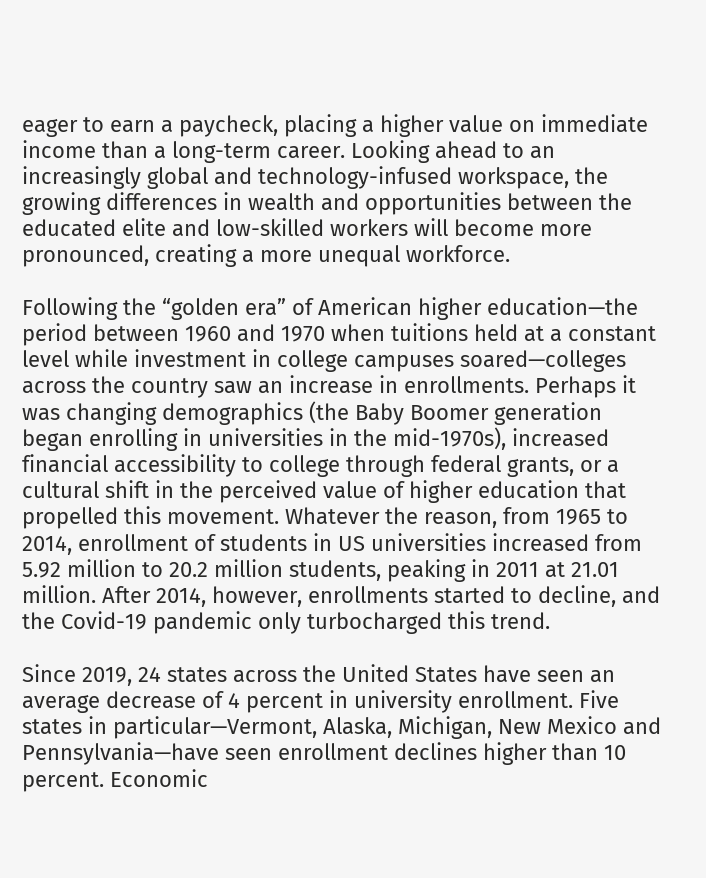eager to earn a paycheck, placing a higher value on immediate income than a long-term career. Looking ahead to an increasingly global and technology-infused workspace, the growing differences in wealth and opportunities between the educated elite and low-skilled workers will become more pronounced, creating a more unequal workforce.

Following the “golden era” of American higher education—the period between 1960 and 1970 when tuitions held at a constant level while investment in college campuses soared—colleges across the country saw an increase in enrollments. Perhaps it was changing demographics (the Baby Boomer generation began enrolling in universities in the mid-1970s), increased financial accessibility to college through federal grants, or a cultural shift in the perceived value of higher education that propelled this movement. Whatever the reason, from 1965 to 2014, enrollment of students in US universities increased from 5.92 million to 20.2 million students, peaking in 2011 at 21.01 million. After 2014, however, enrollments started to decline, and the Covid-19 pandemic only turbocharged this trend.

Since 2019, 24 states across the United States have seen an average decrease of 4 percent in university enrollment. Five states in particular—Vermont, Alaska, Michigan, New Mexico and Pennsylvania—have seen enrollment declines higher than 10 percent. Economic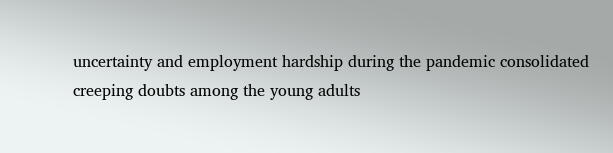uncertainty and employment hardship during the pandemic consolidated creeping doubts among the young adults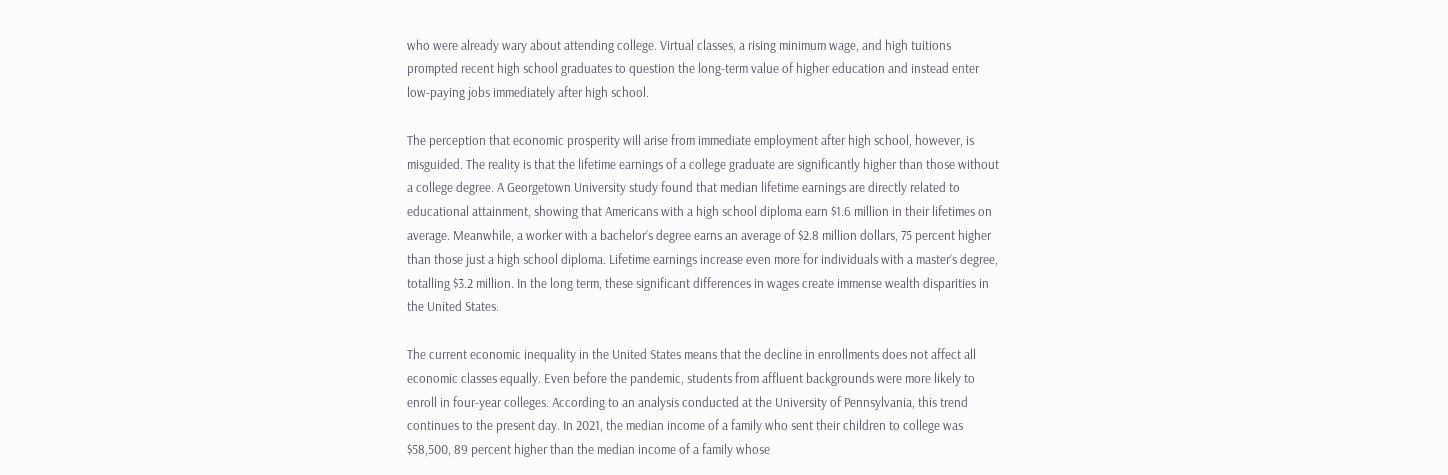who were already wary about attending college. Virtual classes, a rising minimum wage, and high tuitions prompted recent high school graduates to question the long-term value of higher education and instead enter low-paying jobs immediately after high school.

The perception that economic prosperity will arise from immediate employment after high school, however, is misguided. The reality is that the lifetime earnings of a college graduate are significantly higher than those without a college degree. A Georgetown University study found that median lifetime earnings are directly related to educational attainment, showing that Americans with a high school diploma earn $1.6 million in their lifetimes on average. Meanwhile, a worker with a bachelor’s degree earns an average of $2.8 million dollars, 75 percent higher than those just a high school diploma. Lifetime earnings increase even more for individuals with a master’s degree, totalling $3.2 million. In the long term, these significant differences in wages create immense wealth disparities in the United States.

The current economic inequality in the United States means that the decline in enrollments does not affect all economic classes equally. Even before the pandemic, students from affluent backgrounds were more likely to enroll in four-year colleges. According to an analysis conducted at the University of Pennsylvania, this trend continues to the present day. In 2021, the median income of a family who sent their children to college was $58,500, 89 percent higher than the median income of a family whose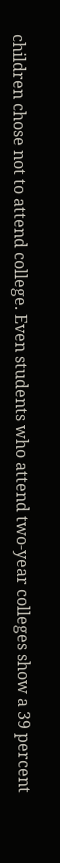children chose not to attend college. Even students who attend two-year colleges show a 39 percent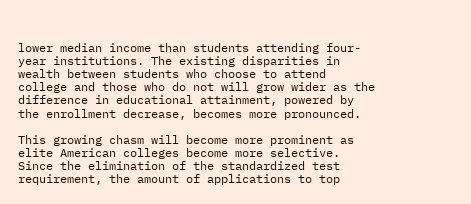lower median income than students attending four-year institutions. The existing disparities in wealth between students who choose to attend college and those who do not will grow wider as the difference in educational attainment, powered by the enrollment decrease, becomes more pronounced.

This growing chasm will become more prominent as elite American colleges become more selective. Since the elimination of the standardized test requirement, the amount of applications to top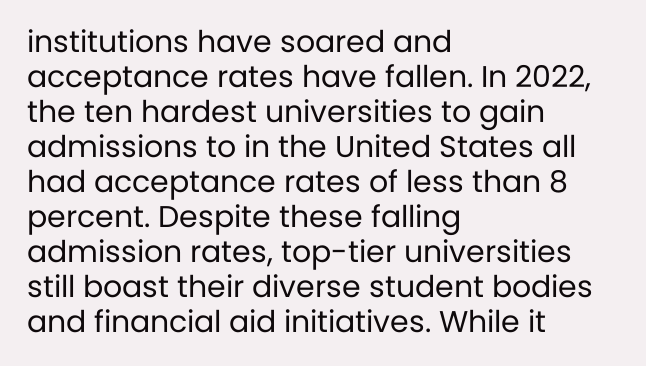institutions have soared and acceptance rates have fallen. In 2022, the ten hardest universities to gain admissions to in the United States all had acceptance rates of less than 8 percent. Despite these falling admission rates, top-tier universities still boast their diverse student bodies and financial aid initiatives. While it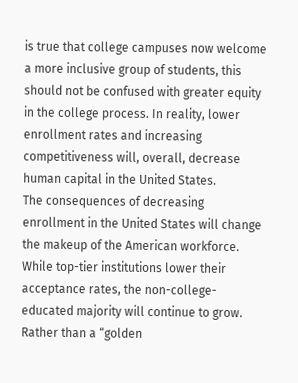is true that college campuses now welcome a more inclusive group of students, this should not be confused with greater equity in the college process. In reality, lower enrollment rates and increasing competitiveness will, overall, decrease human capital in the United States.
The consequences of decreasing enrollment in the United States will change the makeup of the American workforce. While top-tier institutions lower their acceptance rates, the non-college-educated majority will continue to grow. Rather than a “golden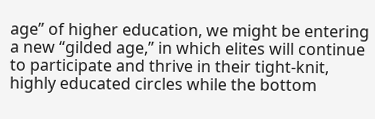age” of higher education, we might be entering a new “gilded age,” in which elites will continue to participate and thrive in their tight-knit, highly educated circles while the bottom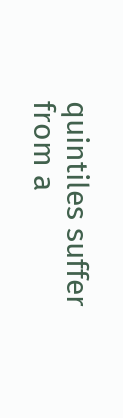quintiles suffer from a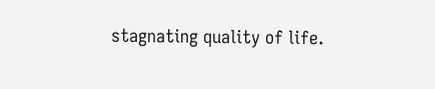stagnating quality of life.